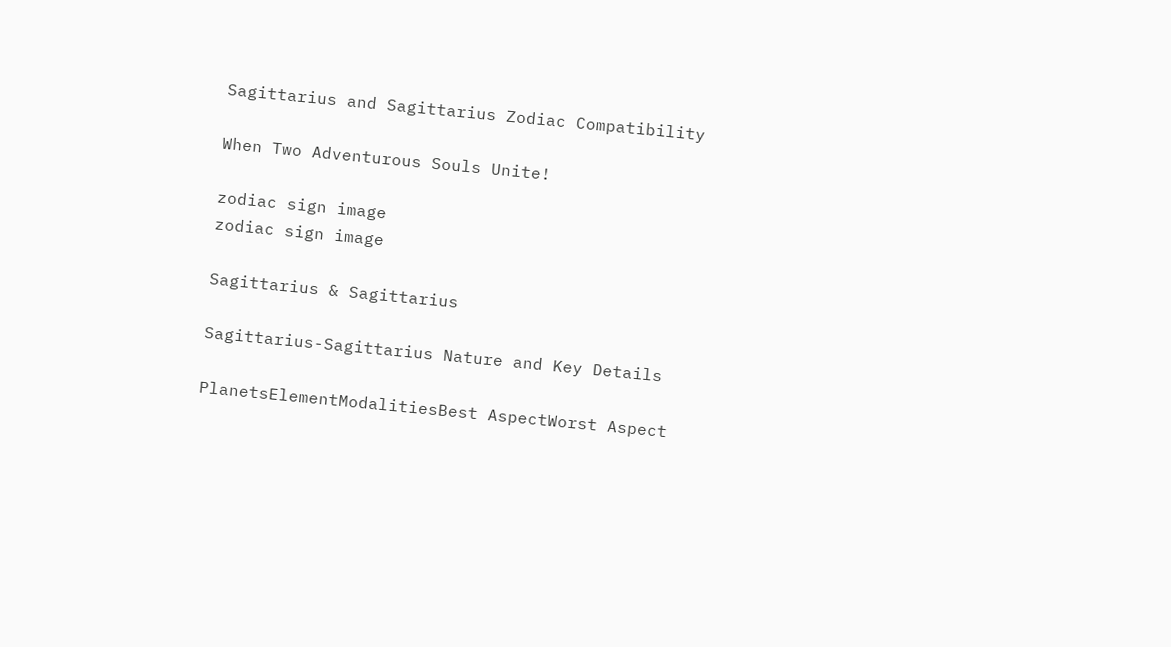Sagittarius and Sagittarius Zodiac Compatibility

When Two Adventurous Souls Unite!

zodiac sign image
zodiac sign image

Sagittarius & Sagittarius

Sagittarius-Sagittarius Nature and Key Details

PlanetsElementModalitiesBest AspectWorst Aspect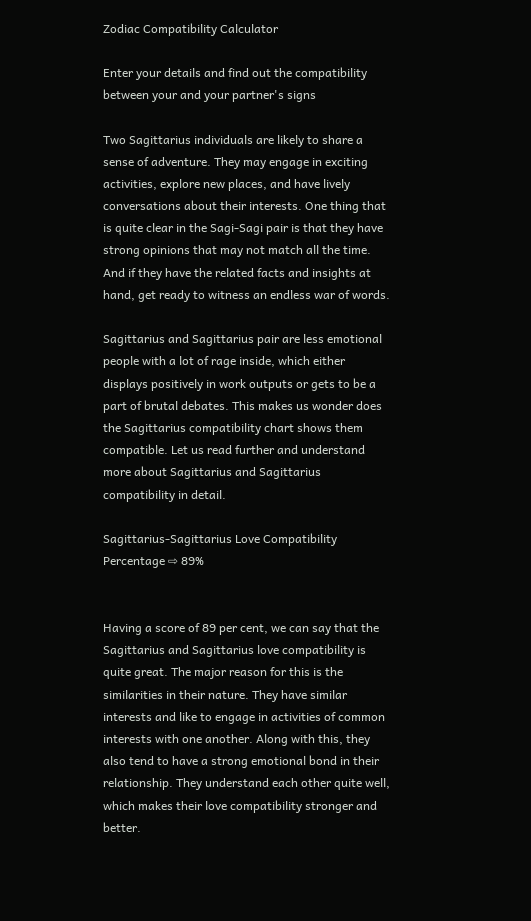Zodiac Compatibility Calculator

Enter your details and find out the compatibility between your and your partner's signs

Two Sagittarius individuals are likely to share a sense of adventure. They may engage in exciting activities, explore new places, and have lively conversations about their interests. One thing that is quite clear in the Sagi-Sagi pair is that they have strong opinions that may not match all the time. And if they have the related facts and insights at hand, get ready to witness an endless war of words.

Sagittarius and Sagittarius pair are less emotional people with a lot of rage inside, which either displays positively in work outputs or gets to be a part of brutal debates. This makes us wonder does the Sagittarius compatibility chart shows them compatible. Let us read further and understand more about Sagittarius and Sagittarius compatibility in detail.

Sagittarius-Sagittarius Love Compatibility Percentage ⇨ 89%


Having a score of 89 per cent, we can say that the Sagittarius and Sagittarius love compatibility is quite great. The major reason for this is the similarities in their nature. They have similar interests and like to engage in activities of common interests with one another. Along with this, they also tend to have a strong emotional bond in their relationship. They understand each other quite well, which makes their love compatibility stronger and better.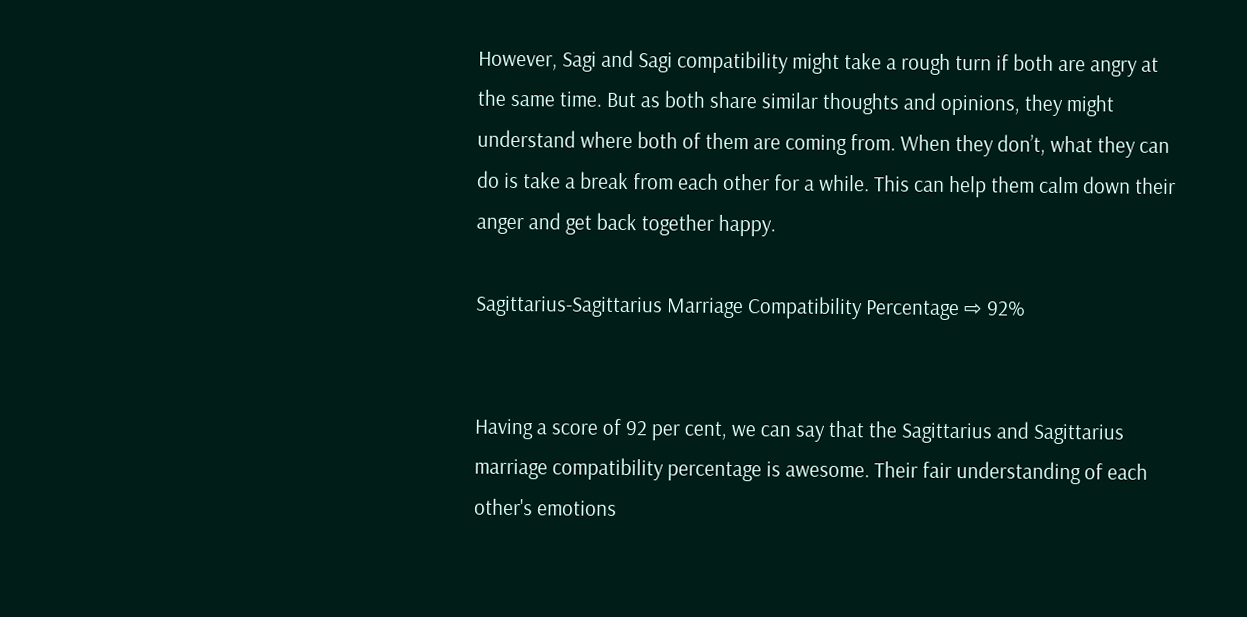However, Sagi and Sagi compatibility might take a rough turn if both are angry at the same time. But as both share similar thoughts and opinions, they might understand where both of them are coming from. When they don’t, what they can do is take a break from each other for a while. This can help them calm down their anger and get back together happy.

Sagittarius-Sagittarius Marriage Compatibility Percentage ⇨ 92%


Having a score of 92 per cent, we can say that the Sagittarius and Sagittarius marriage compatibility percentage is awesome. Their fair understanding of each other's emotions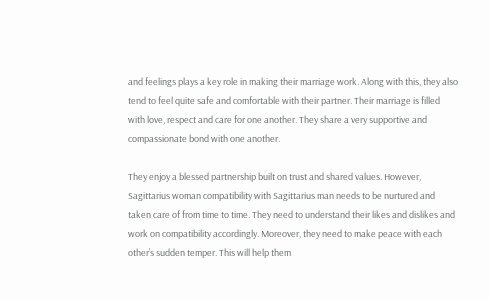and feelings plays a key role in making their marriage work. Along with this, they also tend to feel quite safe and comfortable with their partner. Their marriage is filled with love, respect and care for one another. They share a very supportive and compassionate bond with one another.

They enjoy a blessed partnership built on trust and shared values. However, Sagittarius woman compatibility with Sagittarius man needs to be nurtured and taken care of from time to time. They need to understand their likes and dislikes and work on compatibility accordingly. Moreover, they need to make peace with each other’s sudden temper. This will help them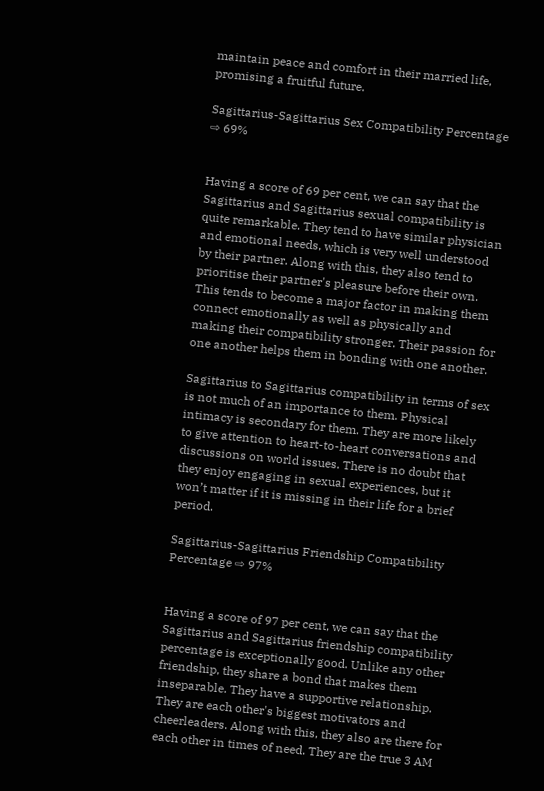maintain peace and comfort in their married life, promising a fruitful future.

Sagittarius-Sagittarius Sex Compatibility Percentage ⇨ 69%


Having a score of 69 per cent, we can say that the Sagittarius and Sagittarius sexual compatibility is quite remarkable. They tend to have similar physician and emotional needs, which is very well understood by their partner. Along with this, they also tend to prioritise their partner's pleasure before their own. This tends to become a major factor in making them connect emotionally as well as physically and making their compatibility stronger. Their passion for one another helps them in bonding with one another.

Sagittarius to Sagittarius compatibility in terms of sex is not much of an importance to them. Physical intimacy is secondary for them. They are more likely to give attention to heart-to-heart conversations and discussions on world issues. There is no doubt that they enjoy engaging in sexual experiences, but it won’t matter if it is missing in their life for a brief period.

Sagittarius-Sagittarius Friendship Compatibility Percentage ⇨ 97%


Having a score of 97 per cent, we can say that the Sagittarius and Sagittarius friendship compatibility percentage is exceptionally good. Unlike any other friendship, they share a bond that makes them inseparable. They have a supportive relationship. They are each other's biggest motivators and cheerleaders. Along with this, they also are there for each other in times of need. They are the true 3 AM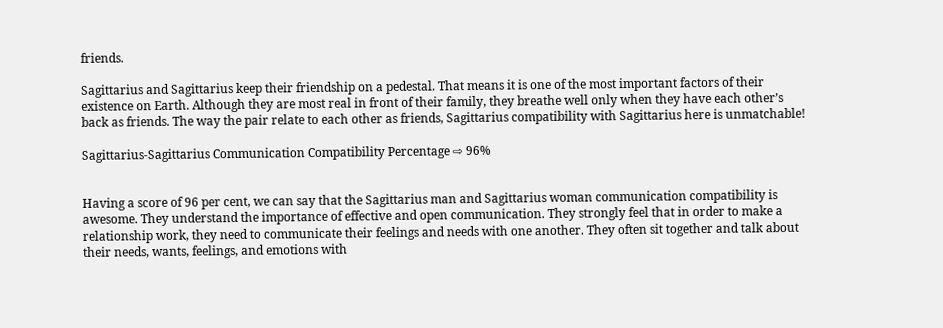friends.

Sagittarius and Sagittarius keep their friendship on a pedestal. That means it is one of the most important factors of their existence on Earth. Although they are most real in front of their family, they breathe well only when they have each other’s back as friends. The way the pair relate to each other as friends, Sagittarius compatibility with Sagittarius here is unmatchable!

Sagittarius-Sagittarius Communication Compatibility Percentage ⇨ 96%


Having a score of 96 per cent, we can say that the Sagittarius man and Sagittarius woman communication compatibility is awesome. They understand the importance of effective and open communication. They strongly feel that in order to make a relationship work, they need to communicate their feelings and needs with one another. They often sit together and talk about their needs, wants, feelings, and emotions with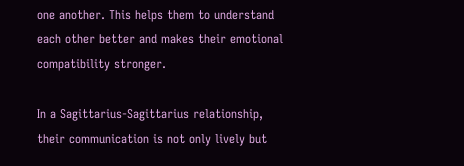one another. This helps them to understand each other better and makes their emotional compatibility stronger.

In a Sagittarius-Sagittarius relationship, their communication is not only lively but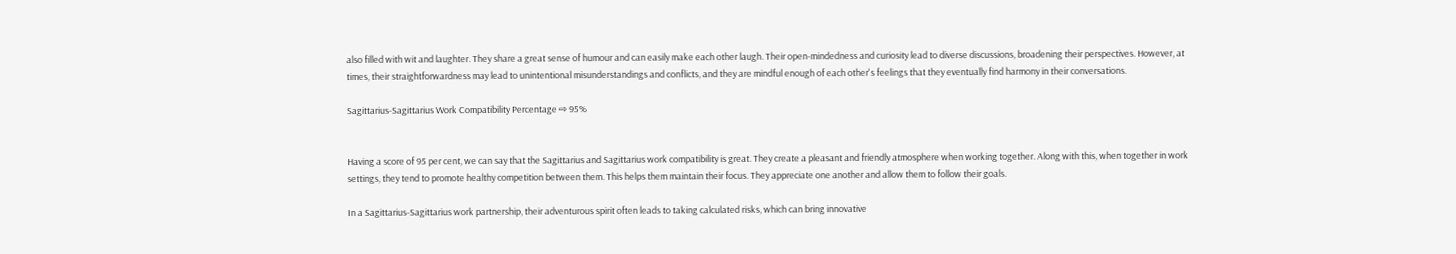also filled with wit and laughter. They share a great sense of humour and can easily make each other laugh. Their open-mindedness and curiosity lead to diverse discussions, broadening their perspectives. However, at times, their straightforwardness may lead to unintentional misunderstandings and conflicts, and they are mindful enough of each other's feelings that they eventually find harmony in their conversations.

Sagittarius-Sagittarius Work Compatibility Percentage ⇨ 95%


Having a score of 95 per cent, we can say that the Sagittarius and Sagittarius work compatibility is great. They create a pleasant and friendly atmosphere when working together. Along with this, when together in work settings, they tend to promote healthy competition between them. This helps them maintain their focus. They appreciate one another and allow them to follow their goals.

In a Sagittarius-Sagittarius work partnership, their adventurous spirit often leads to taking calculated risks, which can bring innovative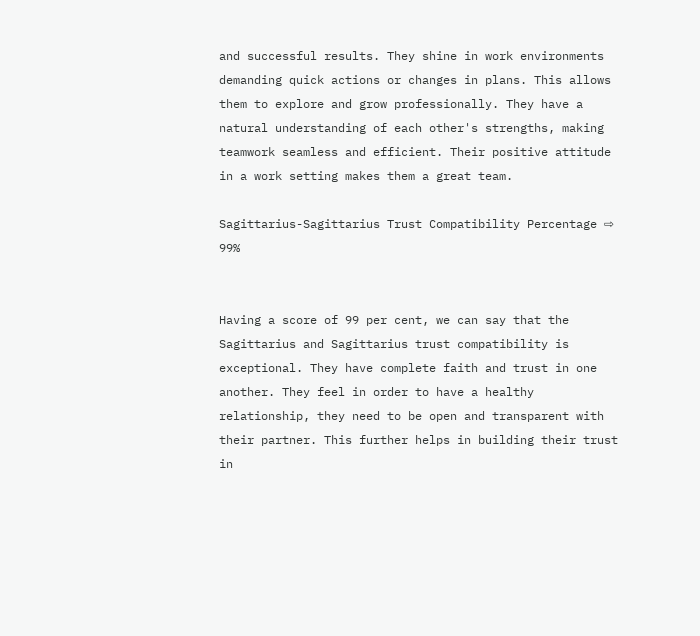and successful results. They shine in work environments demanding quick actions or changes in plans. This allows them to explore and grow professionally. They have a natural understanding of each other's strengths, making teamwork seamless and efficient. Their positive attitude in a work setting makes them a great team.

Sagittarius-Sagittarius Trust Compatibility Percentage ⇨ 99%


Having a score of 99 per cent, we can say that the Sagittarius and Sagittarius trust compatibility is exceptional. They have complete faith and trust in one another. They feel in order to have a healthy relationship, they need to be open and transparent with their partner. This further helps in building their trust in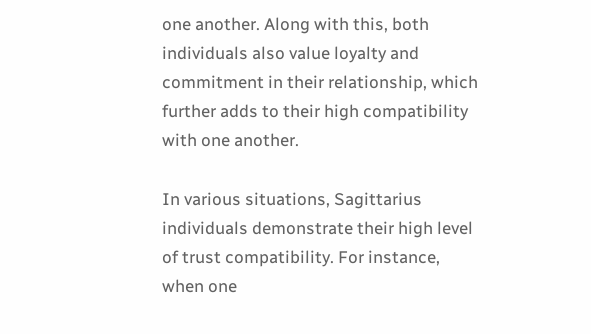one another. Along with this, both individuals also value loyalty and commitment in their relationship, which further adds to their high compatibility with one another.

In various situations, Sagittarius individuals demonstrate their high level of trust compatibility. For instance, when one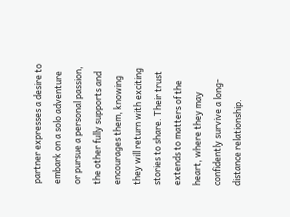partner expresses a desire to embark on a solo adventure or pursue a personal passion, the other fully supports and encourages them, knowing they will return with exciting stories to share. Their trust extends to matters of the heart, where they may confidently survive a long-distance relationship.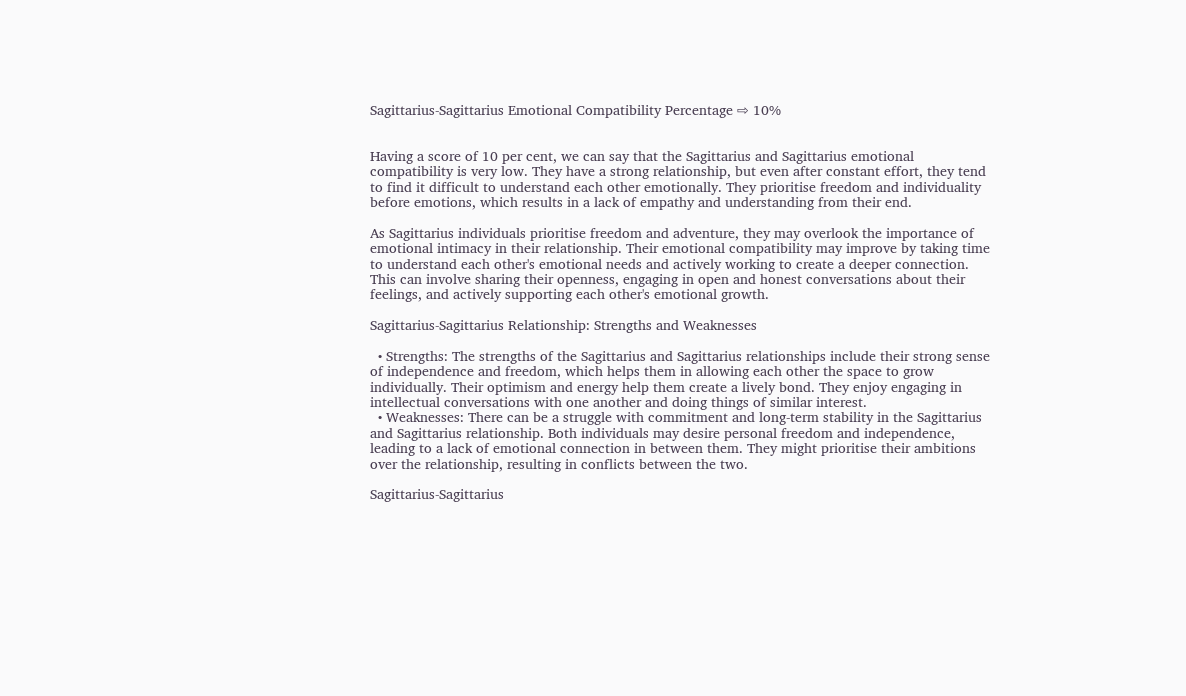Sagittarius-Sagittarius Emotional Compatibility Percentage ⇨ 10%


Having a score of 10 per cent, we can say that the Sagittarius and Sagittarius emotional compatibility is very low. They have a strong relationship, but even after constant effort, they tend to find it difficult to understand each other emotionally. They prioritise freedom and individuality before emotions, which results in a lack of empathy and understanding from their end.

As Sagittarius individuals prioritise freedom and adventure, they may overlook the importance of emotional intimacy in their relationship. Their emotional compatibility may improve by taking time to understand each other's emotional needs and actively working to create a deeper connection. This can involve sharing their openness, engaging in open and honest conversations about their feelings, and actively supporting each other's emotional growth.

Sagittarius-Sagittarius Relationship: Strengths and Weaknesses

  • Strengths: The strengths of the Sagittarius and Sagittarius relationships include their strong sense of independence and freedom, which helps them in allowing each other the space to grow individually. Their optimism and energy help them create a lively bond. They enjoy engaging in intellectual conversations with one another and doing things of similar interest.
  • Weaknesses: There can be a struggle with commitment and long-term stability in the Sagittarius and Sagittarius relationship. Both individuals may desire personal freedom and independence, leading to a lack of emotional connection in between them. They might prioritise their ambitions over the relationship, resulting in conflicts between the two.

Sagittarius-Sagittarius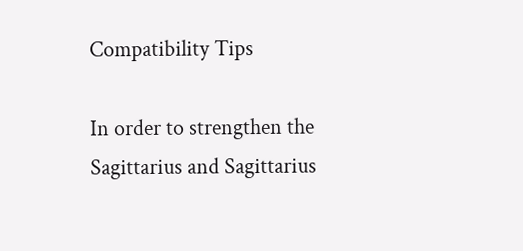Compatibility Tips

In order to strengthen the Sagittarius and Sagittarius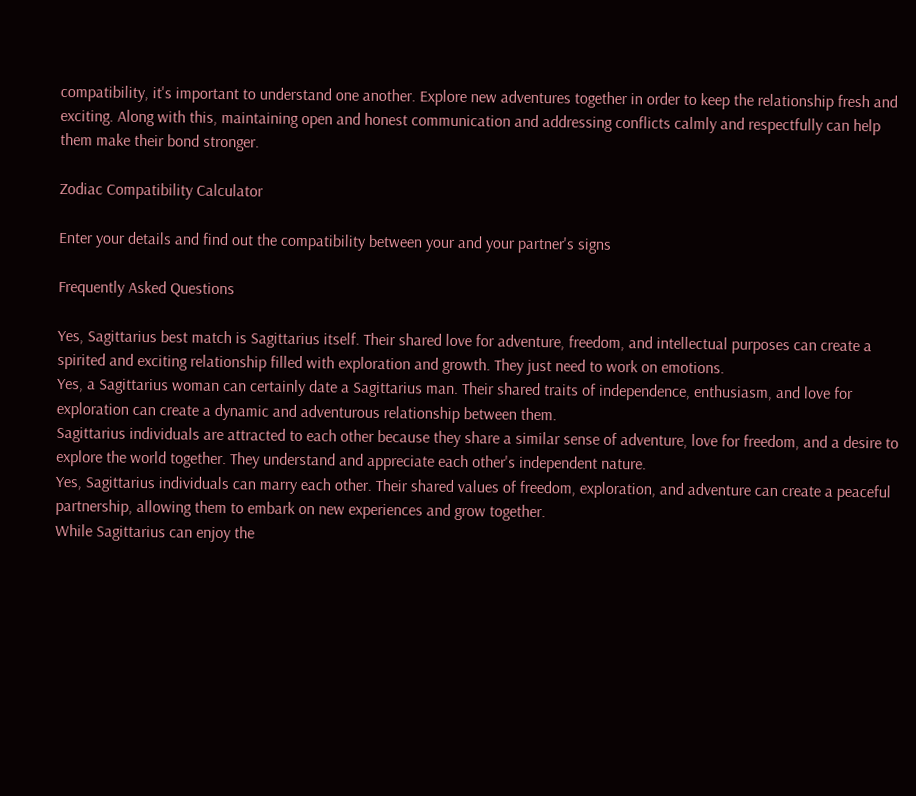compatibility, it's important to understand one another. Explore new adventures together in order to keep the relationship fresh and exciting. Along with this, maintaining open and honest communication and addressing conflicts calmly and respectfully can help them make their bond stronger.

Zodiac Compatibility Calculator

Enter your details and find out the compatibility between your and your partner's signs

Frequently Asked Questions

Yes, Sagittarius best match is Sagittarius itself. Their shared love for adventure, freedom, and intellectual purposes can create a spirited and exciting relationship filled with exploration and growth. They just need to work on emotions.
Yes, a Sagittarius woman can certainly date a Sagittarius man. Their shared traits of independence, enthusiasm, and love for exploration can create a dynamic and adventurous relationship between them.
Sagittarius individuals are attracted to each other because they share a similar sense of adventure, love for freedom, and a desire to explore the world together. They understand and appreciate each other's independent nature.
Yes, Sagittarius individuals can marry each other. Their shared values of freedom, exploration, and adventure can create a peaceful partnership, allowing them to embark on new experiences and grow together.
While Sagittarius can enjoy the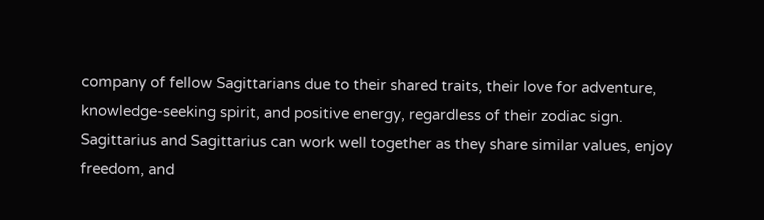company of fellow Sagittarians due to their shared traits, their love for adventure, knowledge-seeking spirit, and positive energy, regardless of their zodiac sign.
Sagittarius and Sagittarius can work well together as they share similar values, enjoy freedom, and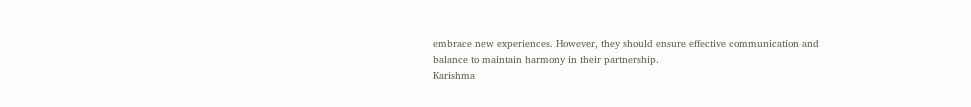embrace new experiences. However, they should ensure effective communication and balance to maintain harmony in their partnership.
Karishma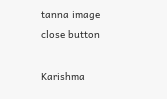tanna image
close button

Karishma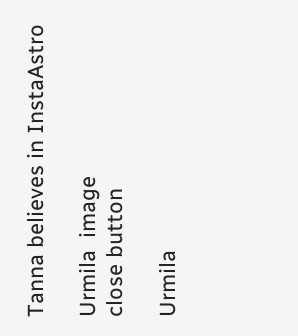Tanna believes in InstaAstro

Urmila  image
close button

Urmila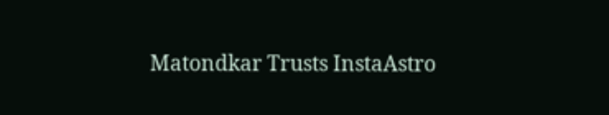Matondkar Trusts InstaAstro